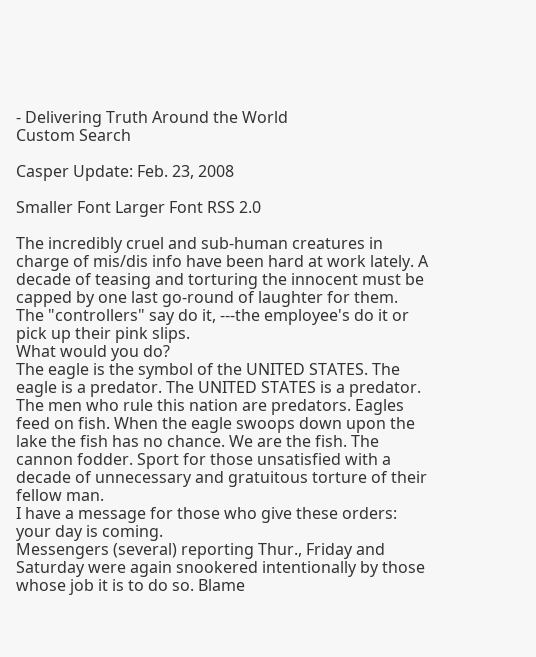- Delivering Truth Around the World
Custom Search

Casper Update: Feb. 23, 2008

Smaller Font Larger Font RSS 2.0

The incredibly cruel and sub-human creatures in charge of mis/dis info have been hard at work lately. A decade of teasing and torturing the innocent must be capped by one last go-round of laughter for them.
The "controllers" say do it, ---the employee's do it or pick up their pink slips.
What would you do?
The eagle is the symbol of the UNITED STATES. The eagle is a predator. The UNITED STATES is a predator. The men who rule this nation are predators. Eagles feed on fish. When the eagle swoops down upon the lake the fish has no chance. We are the fish. The cannon fodder. Sport for those unsatisfied with a decade of unnecessary and gratuitous torture of their fellow man.
I have a message for those who give these orders: your day is coming.
Messengers (several) reporting Thur., Friday and Saturday were again snookered intentionally by those whose job it is to do so. Blame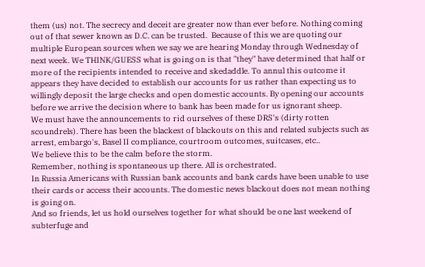them (us) not. The secrecy and deceit are greater now than ever before. Nothing coming out of that sewer known as D.C. can be trusted.  Because of this we are quoting our multiple European sources when we say we are hearing Monday through Wednesday of next week. We THINK/GUESS what is going on is that "they" have determined that half or more of the recipients intended to receive and skedaddle. To annul this outcome it appears they have decided to establish our accounts for us rather than expecting us to willingly deposit the large checks and open domestic accounts. By opening our accounts before we arrive the decision where to bank has been made for us ignorant sheep.
We must have the announcements to rid ourselves of these DRS's (dirty rotten scoundrels). There has been the blackest of blackouts on this and related subjects such as arrest, embargo's, Basel II compliance, courtroom outcomes, suitcases, etc..
We believe this to be the calm before the storm.
Remember, nothing is spontaneous up there. All is orchestrated.
In Russia Americans with Russian bank accounts and bank cards have been unable to use their cards or access their accounts. The domestic news blackout does not mean nothing is going on.
And so friends, let us hold ourselves together for what should be one last weekend of subterfuge and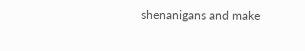shenanigans and make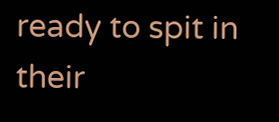ready to spit in their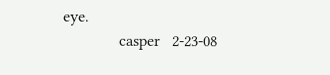eye.
              casper   2-23-08